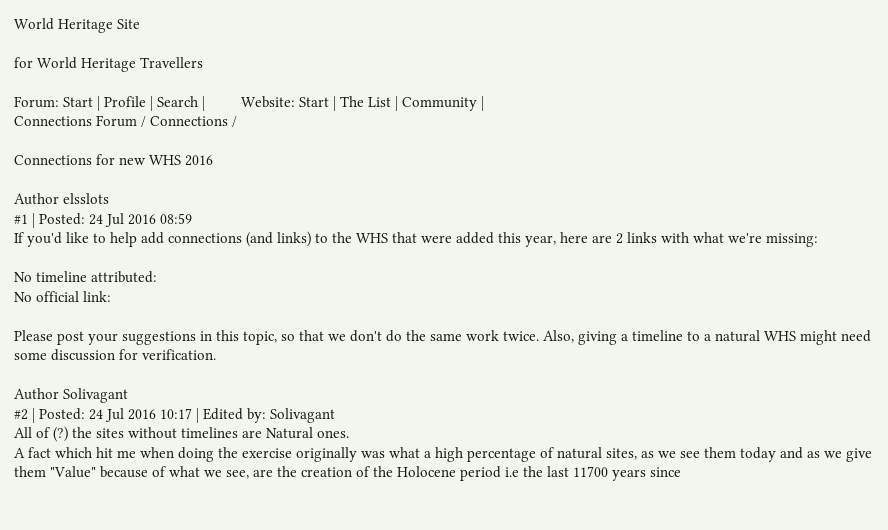World Heritage Site

for World Heritage Travellers

Forum: Start | Profile | Search |         Website: Start | The List | Community |
Connections Forum / Connections /

Connections for new WHS 2016

Author elsslots
#1 | Posted: 24 Jul 2016 08:59
If you'd like to help add connections (and links) to the WHS that were added this year, here are 2 links with what we're missing:

No timeline attributed:
No official link:

Please post your suggestions in this topic, so that we don't do the same work twice. Also, giving a timeline to a natural WHS might need some discussion for verification.

Author Solivagant
#2 | Posted: 24 Jul 2016 10:17 | Edited by: Solivagant
All of (?) the sites without timelines are Natural ones.
A fact which hit me when doing the exercise originally was what a high percentage of natural sites, as we see them today and as we give them "Value" because of what we see, are the creation of the Holocene period i.e the last 11700 years since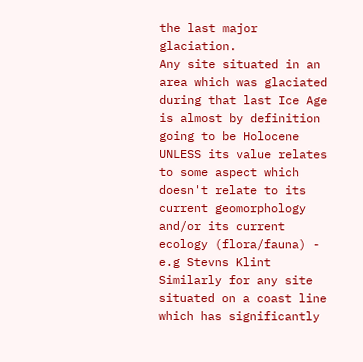the last major glaciation.
Any site situated in an area which was glaciated during that last Ice Age is almost by definition going to be Holocene UNLESS its value relates to some aspect which doesn't relate to its current geomorphology and/or its current ecology (flora/fauna) - e.g Stevns Klint
Similarly for any site situated on a coast line which has significantly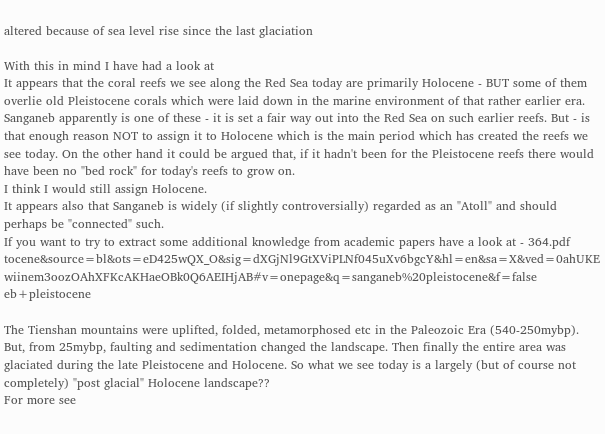altered because of sea level rise since the last glaciation

With this in mind I have had a look at
It appears that the coral reefs we see along the Red Sea today are primarily Holocene - BUT some of them overlie old Pleistocene corals which were laid down in the marine environment of that rather earlier era. Sanganeb apparently is one of these - it is set a fair way out into the Red Sea on such earlier reefs. But - is that enough reason NOT to assign it to Holocene which is the main period which has created the reefs we see today. On the other hand it could be argued that, if it hadn't been for the Pleistocene reefs there would have been no "bed rock" for today's reefs to grow on.
I think I would still assign Holocene.
It appears also that Sanganeb is widely (if slightly controversially) regarded as an "Atoll" and should perhaps be "connected" such.
If you want to try to extract some additional knowledge from academic papers have a look at - 364.pdf tocene&source=bl&ots=eD425wQX_O&sig=dXGjNl9GtXViPLNf045uXv6bgcY&hl=en&sa=X&ved=0ahUKE wiinem3oozOAhXFKcAKHaeOBk0Q6AEIHjAB#v=onepage&q=sanganeb%20pleistocene&f=false eb+pleistocene

The Tienshan mountains were uplifted, folded, metamorphosed etc in the Paleozoic Era (540-250mybp). But, from 25mybp, faulting and sedimentation changed the landscape. Then finally the entire area was glaciated during the late Pleistocene and Holocene. So what we see today is a largely (but of course not completely) "post glacial" Holocene landscape??
For more see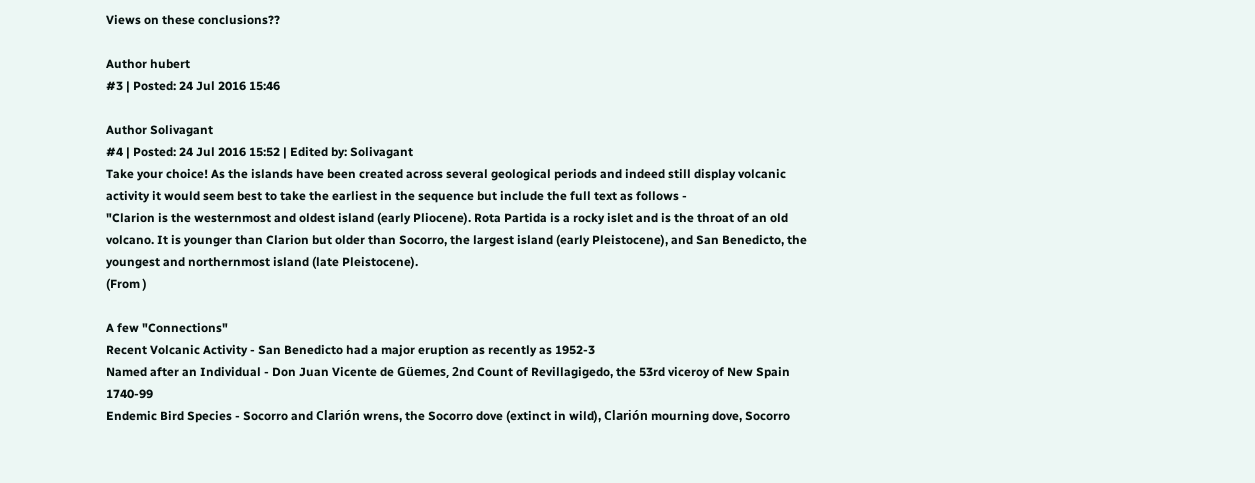Views on these conclusions??

Author hubert
#3 | Posted: 24 Jul 2016 15:46

Author Solivagant
#4 | Posted: 24 Jul 2016 15:52 | Edited by: Solivagant
Take your choice! As the islands have been created across several geological periods and indeed still display volcanic activity it would seem best to take the earliest in the sequence but include the full text as follows -
"Clarion is the westernmost and oldest island (early Pliocene). Rota Partida is a rocky islet and is the throat of an old volcano. It is younger than Clarion but older than Socorro, the largest island (early Pleistocene), and San Benedicto, the youngest and northernmost island (late Pleistocene).
(From )

A few "Connections"
Recent Volcanic Activity - San Benedicto had a major eruption as recently as 1952-3
Named after an Individual - Don Juan Vicente de Güemes, 2nd Count of Revillagigedo, the 53rd viceroy of New Spain 1740-99
Endemic Bird Species - Socorro and Clarión wrens, the Socorro dove (extinct in wild), Clarión mourning dove, Socorro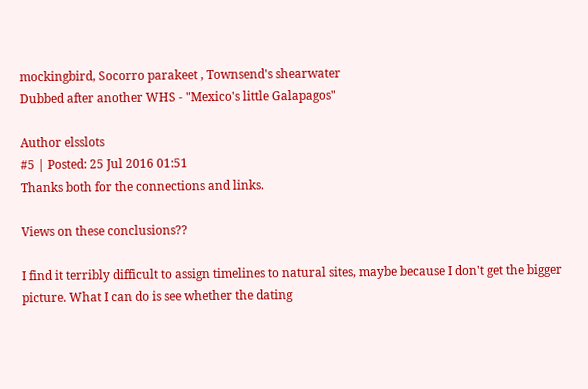mockingbird, Socorro parakeet , Townsend's shearwater
Dubbed after another WHS - "Mexico's little Galapagos"

Author elsslots
#5 | Posted: 25 Jul 2016 01:51
Thanks both for the connections and links.

Views on these conclusions??

I find it terribly difficult to assign timelines to natural sites, maybe because I don't get the bigger picture. What I can do is see whether the dating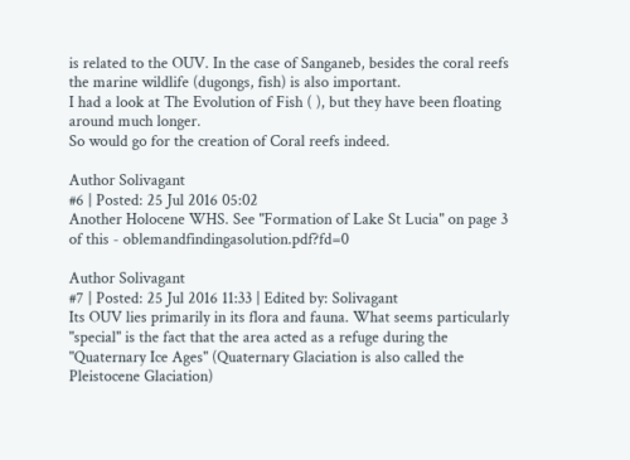is related to the OUV. In the case of Sanganeb, besides the coral reefs the marine wildlife (dugongs, fish) is also important.
I had a look at The Evolution of Fish ( ), but they have been floating around much longer.
So would go for the creation of Coral reefs indeed.

Author Solivagant
#6 | Posted: 25 Jul 2016 05:02
Another Holocene WHS. See "Formation of Lake St Lucia" on page 3 of this - oblemandfindingasolution.pdf?fd=0

Author Solivagant
#7 | Posted: 25 Jul 2016 11:33 | Edited by: Solivagant
Its OUV lies primarily in its flora and fauna. What seems particularly "special" is the fact that the area acted as a refuge during the "Quaternary Ice Ages" (Quaternary Glaciation is also called the Pleistocene Glaciation)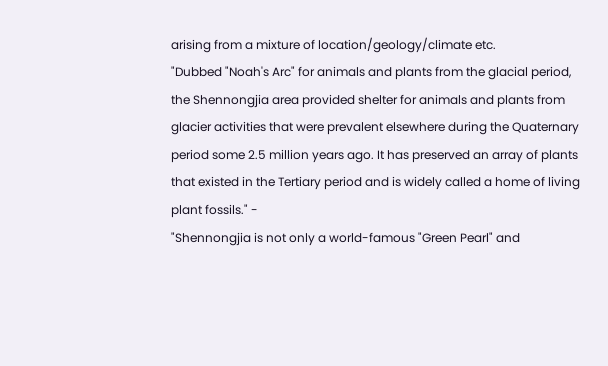arising from a mixture of location/geology/climate etc.
"Dubbed "Noah's Arc" for animals and plants from the glacial period, the Shennongjia area provided shelter for animals and plants from glacier activities that were prevalent elsewhere during the Quaternary period some 2.5 million years ago. It has preserved an array of plants that existed in the Tertiary period and is widely called a home of living plant fossils." -
"Shennongjia is not only a world-famous "Green Pearl" and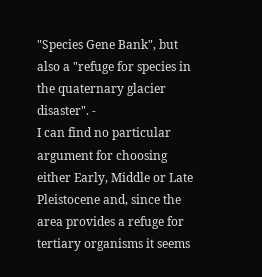"Species Gene Bank", but also a "refuge for species in the quaternary glacier disaster". -
I can find no particular argument for choosing either Early, Middle or Late Pleistocene and, since the area provides a refuge for tertiary organisms it seems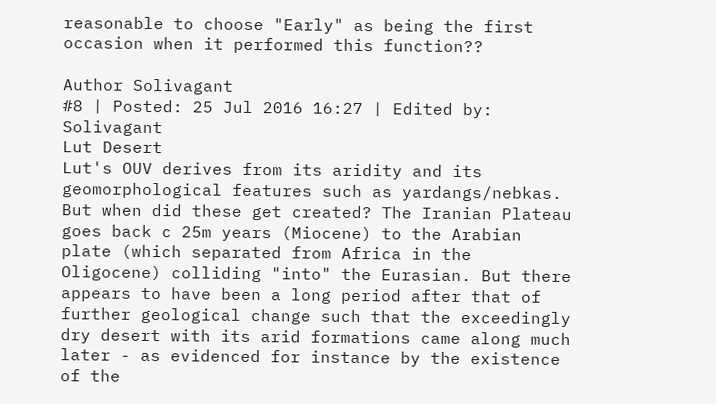reasonable to choose "Early" as being the first occasion when it performed this function??

Author Solivagant
#8 | Posted: 25 Jul 2016 16:27 | Edited by: Solivagant
Lut Desert
Lut's OUV derives from its aridity and its geomorphological features such as yardangs/nebkas. But when did these get created? The Iranian Plateau goes back c 25m years (Miocene) to the Arabian plate (which separated from Africa in the Oligocene) colliding "into" the Eurasian. But there appears to have been a long period after that of further geological change such that the exceedingly dry desert with its arid formations came along much later - as evidenced for instance by the existence of the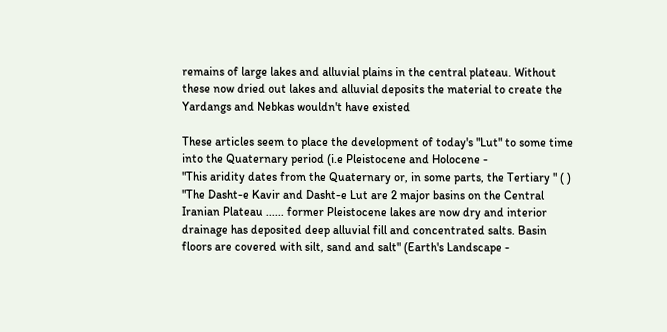remains of large lakes and alluvial plains in the central plateau. Without these now dried out lakes and alluvial deposits the material to create the Yardangs and Nebkas wouldn't have existed

These articles seem to place the development of today's "Lut" to some time into the Quaternary period (i.e Pleistocene and Holocene -
"This aridity dates from the Quaternary or, in some parts, the Tertiary " ( )
"The Dasht-e Kavir and Dasht-e Lut are 2 major basins on the Central Iranian Plateau ...... former Pleistocene lakes are now dry and interior drainage has deposited deep alluvial fill and concentrated salts. Basin floors are covered with silt, sand and salt" (Earth's Landscape -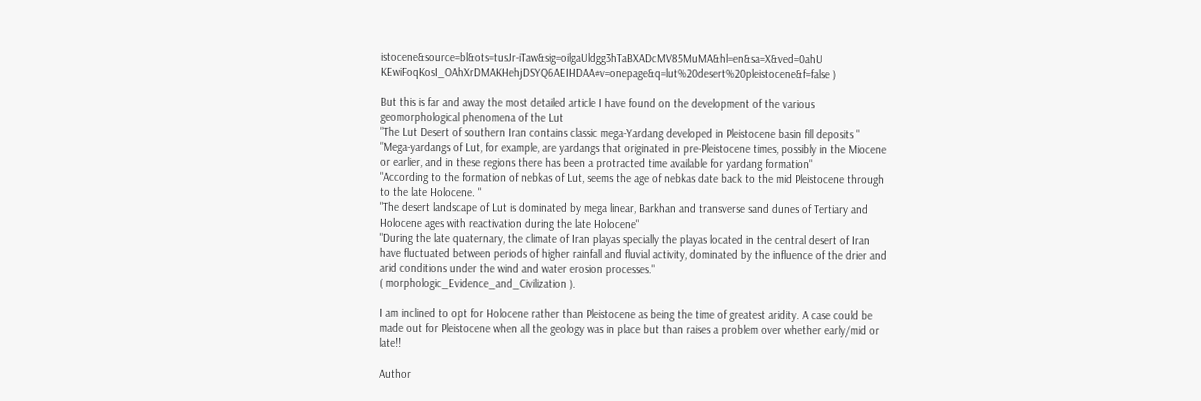istocene&source=bl&ots=tusJr-iTaw&sig=oilgaUldgg3hTaBXADcMV85MuMA&hl=en&sa=X&ved=0ahU KEwiFoqKosI_OAhXrDMAKHehjDSYQ6AEIHDAA#v=onepage&q=lut%20desert%20pleistocene&f=false )

But this is far and away the most detailed article I have found on the development of the various geomorphological phenomena of the Lut
"The Lut Desert of southern Iran contains classic mega-Yardang developed in Pleistocene basin fill deposits "
"Mega-yardangs of Lut, for example, are yardangs that originated in pre-Pleistocene times, possibly in the Miocene or earlier, and in these regions there has been a protracted time available for yardang formation"
"According to the formation of nebkas of Lut, seems the age of nebkas date back to the mid Pleistocene through to the late Holocene. "
"The desert landscape of Lut is dominated by mega linear, Barkhan and transverse sand dunes of Tertiary and Holocene ages with reactivation during the late Holocene"
"During the late quaternary, the climate of Iran playas specially the playas located in the central desert of Iran have fluctuated between periods of higher rainfall and fluvial activity, dominated by the influence of the drier and arid conditions under the wind and water erosion processes."
( morphologic_Evidence_and_Civilization ).

I am inclined to opt for Holocene rather than Pleistocene as being the time of greatest aridity. A case could be made out for Pleistocene when all the geology was in place but than raises a problem over whether early/mid or late!!

Author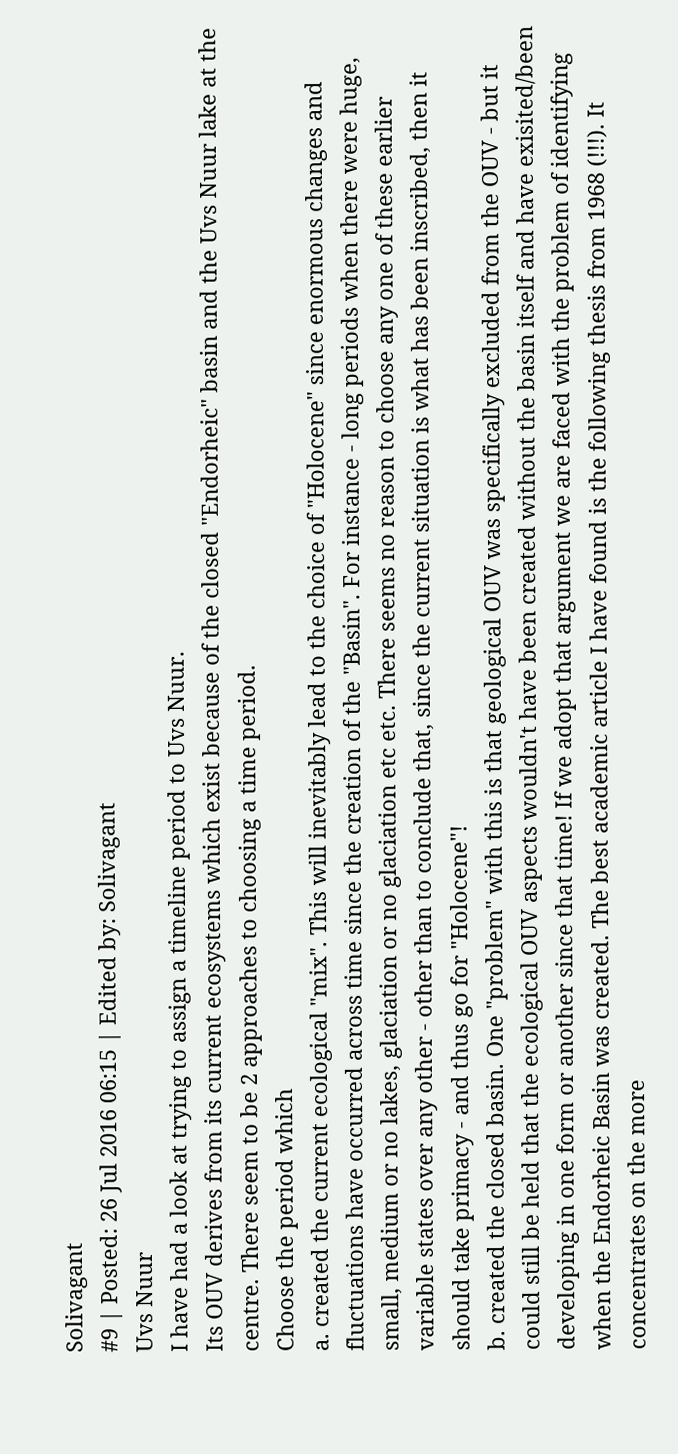Solivagant
#9 | Posted: 26 Jul 2016 06:15 | Edited by: Solivagant
Uvs Nuur
I have had a look at trying to assign a timeline period to Uvs Nuur.
Its OUV derives from its current ecosystems which exist because of the closed "Endorheic" basin and the Uvs Nuur lake at the centre. There seem to be 2 approaches to choosing a time period.
Choose the period which
a. created the current ecological "mix". This will inevitably lead to the choice of "Holocene" since enormous changes and fluctuations have occurred across time since the creation of the "Basin". For instance - long periods when there were huge, small, medium or no lakes, glaciation or no glaciation etc etc. There seems no reason to choose any one of these earlier variable states over any other - other than to conclude that, since the current situation is what has been inscribed, then it should take primacy - and thus go for "Holocene"!
b. created the closed basin. One "problem" with this is that geological OUV was specifically excluded from the OUV - but it could still be held that the ecological OUV aspects wouldn't have been created without the basin itself and have exisited/been developing in one form or another since that time! If we adopt that argument we are faced with the problem of identifying when the Endorheic Basin was created. The best academic article I have found is the following thesis from 1968 (!!!). It concentrates on the more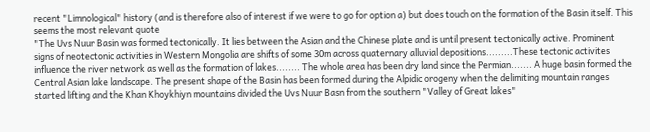recent "Limnological" history (and is therefore also of interest if we were to go for option a) but does touch on the formation of the Basin itself. This seems the most relevant quote
"The Uvs Nuur Basin was formed tectonically. It lies between the Asian and the Chinese plate and is until present tectonically active. Prominent signs of neotectonic activities in Western Mongolia are shifts of some 30m across quaternary alluvial depositions.........These tectonic activites influence the river network as well as the formation of lakes........ The whole area has been dry land since the Permian....... A huge basin formed the Central Asian lake landscape. The present shape of the Basin has been formed during the Alpidic orogeny when the delimiting mountain ranges started lifting and the Khan Khoykhiyn mountains divided the Uvs Nuur Basn from the southern "Valley of Great lakes"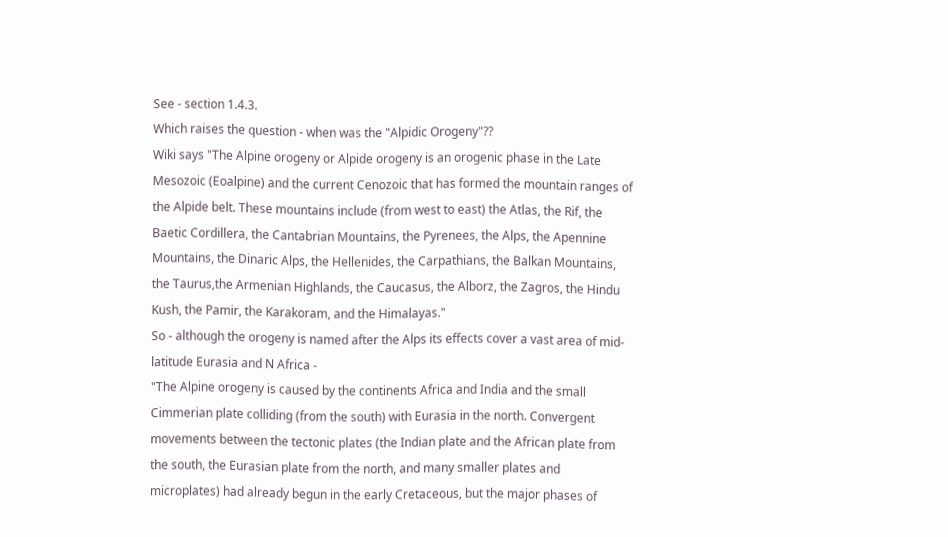See - section 1.4.3.
Which raises the question - when was the "Alpidic Orogeny"??
Wiki says "The Alpine orogeny or Alpide orogeny is an orogenic phase in the Late Mesozoic (Eoalpine) and the current Cenozoic that has formed the mountain ranges of the Alpide belt. These mountains include (from west to east) the Atlas, the Rif, the Baetic Cordillera, the Cantabrian Mountains, the Pyrenees, the Alps, the Apennine Mountains, the Dinaric Alps, the Hellenides, the Carpathians, the Balkan Mountains, the Taurus,the Armenian Highlands, the Caucasus, the Alborz, the Zagros, the Hindu Kush, the Pamir, the Karakoram, and the Himalayas."
So - although the orogeny is named after the Alps its effects cover a vast area of mid-latitude Eurasia and N Africa -
"The Alpine orogeny is caused by the continents Africa and India and the small Cimmerian plate colliding (from the south) with Eurasia in the north. Convergent movements between the tectonic plates (the Indian plate and the African plate from the south, the Eurasian plate from the north, and many smaller plates and microplates) had already begun in the early Cretaceous, but the major phases of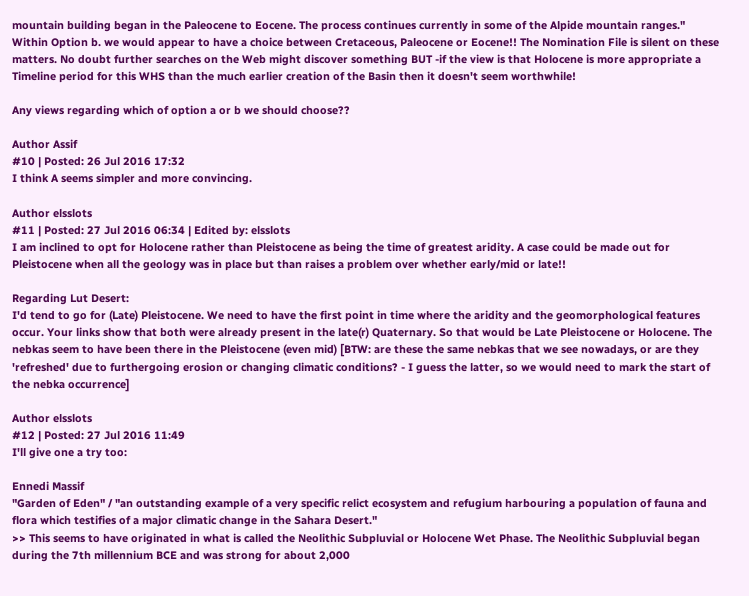mountain building began in the Paleocene to Eocene. The process continues currently in some of the Alpide mountain ranges."
Within Option b. we would appear to have a choice between Cretaceous, Paleocene or Eocene!! The Nomination File is silent on these matters. No doubt further searches on the Web might discover something BUT -if the view is that Holocene is more appropriate a Timeline period for this WHS than the much earlier creation of the Basin then it doesn't seem worthwhile!

Any views regarding which of option a or b we should choose??

Author Assif
#10 | Posted: 26 Jul 2016 17:32
I think A seems simpler and more convincing.

Author elsslots
#11 | Posted: 27 Jul 2016 06:34 | Edited by: elsslots
I am inclined to opt for Holocene rather than Pleistocene as being the time of greatest aridity. A case could be made out for Pleistocene when all the geology was in place but than raises a problem over whether early/mid or late!!

Regarding Lut Desert:
I'd tend to go for (Late) Pleistocene. We need to have the first point in time where the aridity and the geomorphological features occur. Your links show that both were already present in the late(r) Quaternary. So that would be Late Pleistocene or Holocene. The nebkas seem to have been there in the Pleistocene (even mid) [BTW: are these the same nebkas that we see nowadays, or are they 'refreshed' due to furthergoing erosion or changing climatic conditions? - I guess the latter, so we would need to mark the start of the nebka occurrence]

Author elsslots
#12 | Posted: 27 Jul 2016 11:49
I'll give one a try too:

Ennedi Massif
"Garden of Eden" / "an outstanding example of a very specific relict ecosystem and refugium harbouring a population of fauna and flora which testifies of a major climatic change in the Sahara Desert."
>> This seems to have originated in what is called the Neolithic Subpluvial or Holocene Wet Phase. The Neolithic Subpluvial began during the 7th millennium BCE and was strong for about 2,000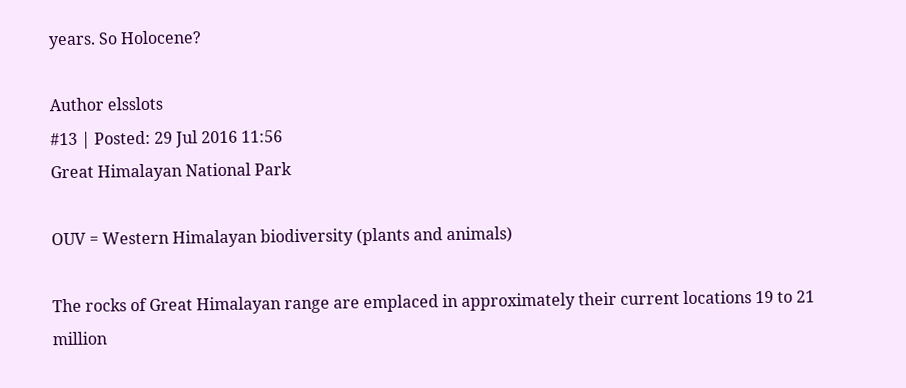years. So Holocene?

Author elsslots
#13 | Posted: 29 Jul 2016 11:56
Great Himalayan National Park

OUV = Western Himalayan biodiversity (plants and animals)

The rocks of Great Himalayan range are emplaced in approximately their current locations 19 to 21 million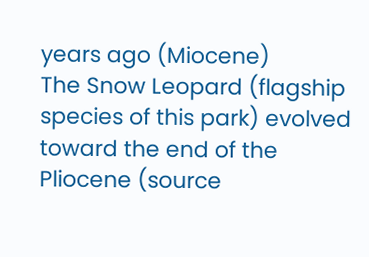years ago (Miocene)
The Snow Leopard (flagship species of this park) evolved toward the end of the Pliocene (source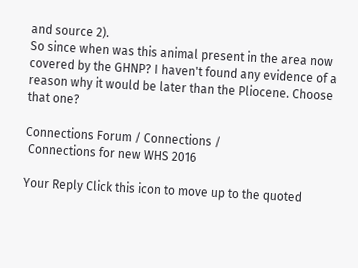and source 2).
So since when was this animal present in the area now covered by the GHNP? I haven't found any evidence of a reason why it would be later than the Pliocene. Choose that one?

Connections Forum / Connections /
 Connections for new WHS 2016

Your Reply Click this icon to move up to the quoted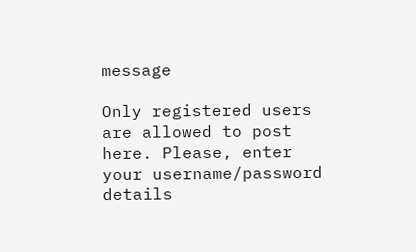message

Only registered users are allowed to post here. Please, enter your username/password details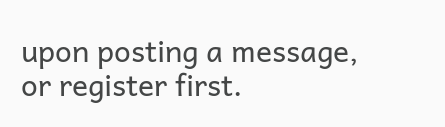upon posting a message, or register first.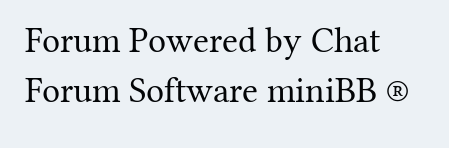Forum Powered by Chat Forum Software miniBB ®